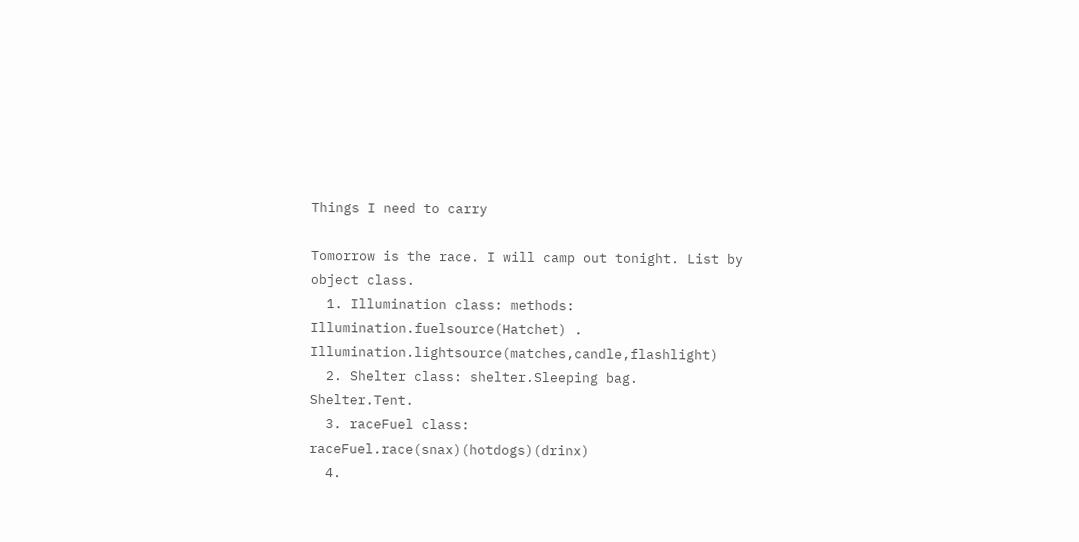Things I need to carry

Tomorrow is the race. I will camp out tonight. List by object class.
  1. Illumination class: methods: Illumination.fuelsource(Hatchet) . Illumination.lightsource(matches,candle,flashlight)
  2. Shelter class: shelter.Sleeping bag. Shelter.Tent.
  3. raceFuel class: raceFuel.race(snax)(hotdogs)(drinx)
  4.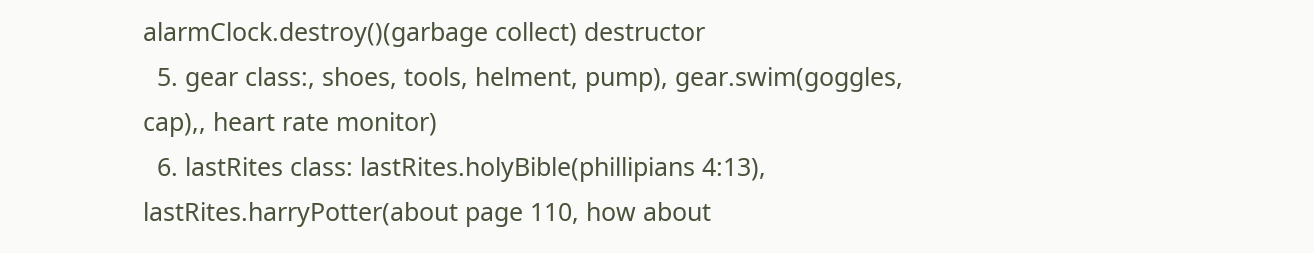alarmClock.destroy()(garbage collect) destructor
  5. gear class:, shoes, tools, helment, pump), gear.swim(goggles, cap),, heart rate monitor)
  6. lastRites class: lastRites.holyBible(phillipians 4:13), lastRites.harryPotter(about page 110, how about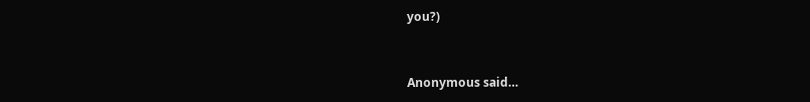you?)


Anonymous said…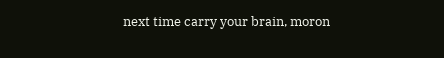next time carry your brain, moron